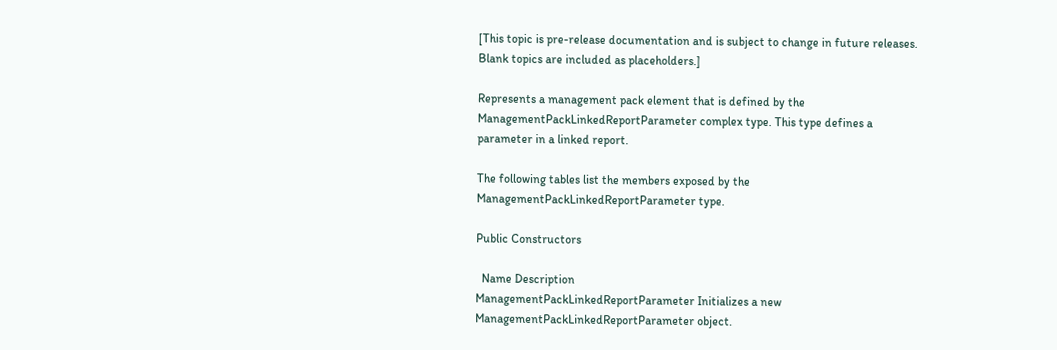[This topic is pre-release documentation and is subject to change in future releases. Blank topics are included as placeholders.]

Represents a management pack element that is defined by the ManagementPackLinkedReportParameter complex type. This type defines a parameter in a linked report.

The following tables list the members exposed by the ManagementPackLinkedReportParameter type.

Public Constructors

  Name Description
ManagementPackLinkedReportParameter Initializes a new ManagementPackLinkedReportParameter object.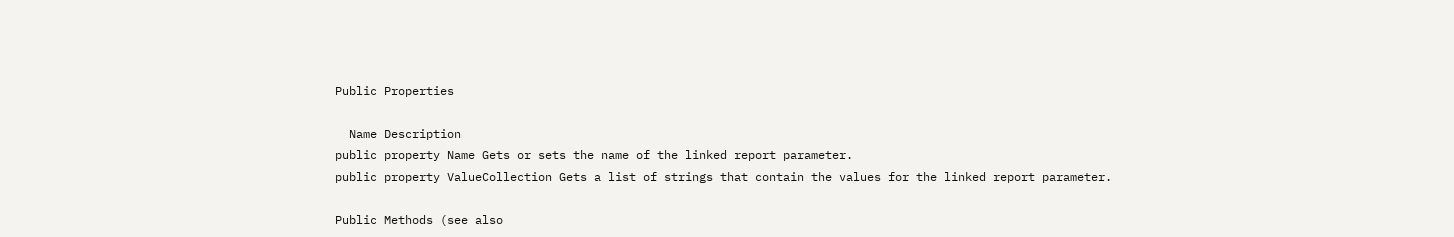Public Properties

  Name Description
public property Name Gets or sets the name of the linked report parameter.
public property ValueCollection Gets a list of strings that contain the values for the linked report parameter.

Public Methods (see also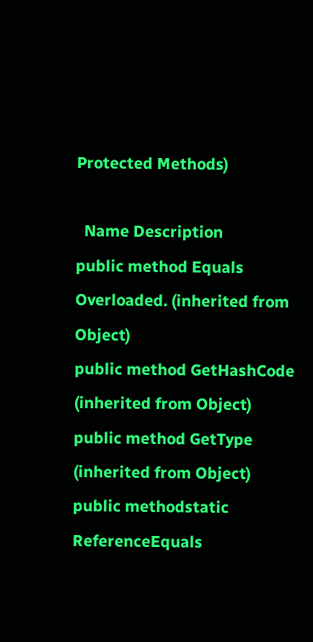Protected Methods)

  Name Description
public method Equals  Overloaded. (inherited from Object)
public method GetHashCode  (inherited from Object)
public method GetType  (inherited from Object)
public methodstatic ReferenceEquals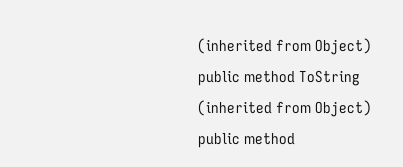(inherited from Object)
public method ToString  (inherited from Object)
public method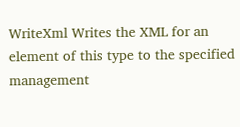WriteXml Writes the XML for an element of this type to the specified management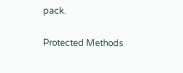pack.

Protected Methods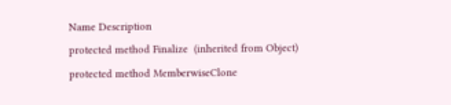Name Description
protected method Finalize  (inherited from Object)
protected method MemberwiseClone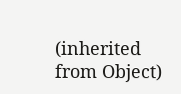(inherited from Object)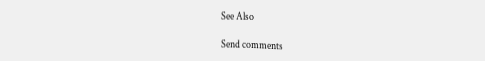See Also

Send comments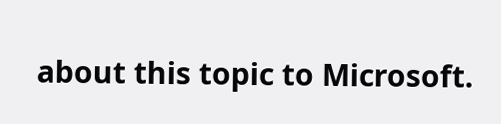about this topic to Microsoft.